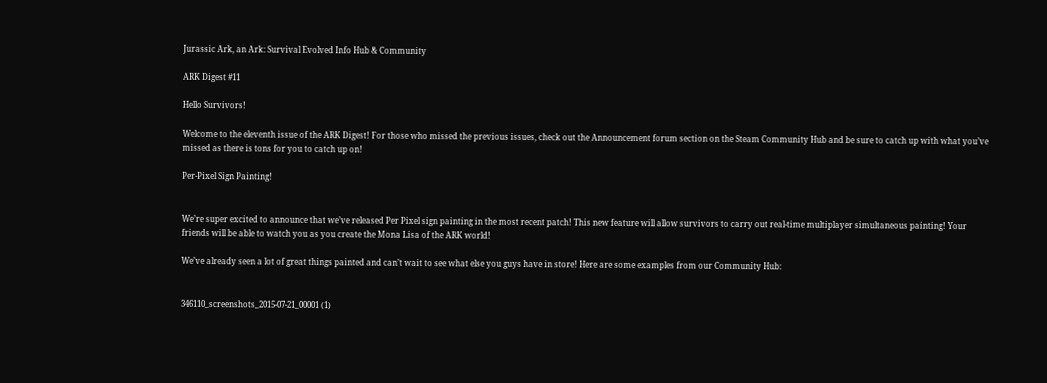Jurassic Ark, an Ark: Survival Evolved Info Hub & Community

ARK Digest #11

Hello Survivors!

Welcome to the eleventh issue of the ARK Digest! For those who missed the previous issues, check out the Announcement forum section on the Steam Community Hub and be sure to catch up with what you’ve missed as there is tons for you to catch up on!

Per-Pixel Sign Painting!


We’re super excited to announce that we’ve released Per Pixel sign painting in the most recent patch! This new feature will allow survivors to carry out real-time multiplayer simultaneous painting! Your friends will be able to watch you as you create the Mona Lisa of the ARK world!

We’ve already seen a lot of great things painted and can’t wait to see what else you guys have in store! Here are some examples from our Community Hub:


346110_screenshots_2015-07-21_00001 (1)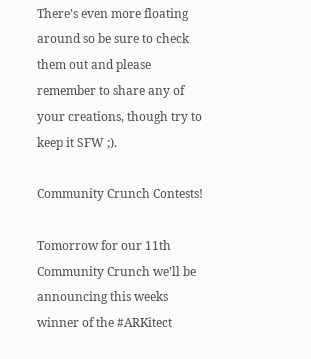There’s even more floating around so be sure to check them out and please remember to share any of your creations, though try to keep it SFW ;).

Community Crunch Contests!

Tomorrow for our 11th Community Crunch we’ll be announcing this weeks winner of the #ARKitect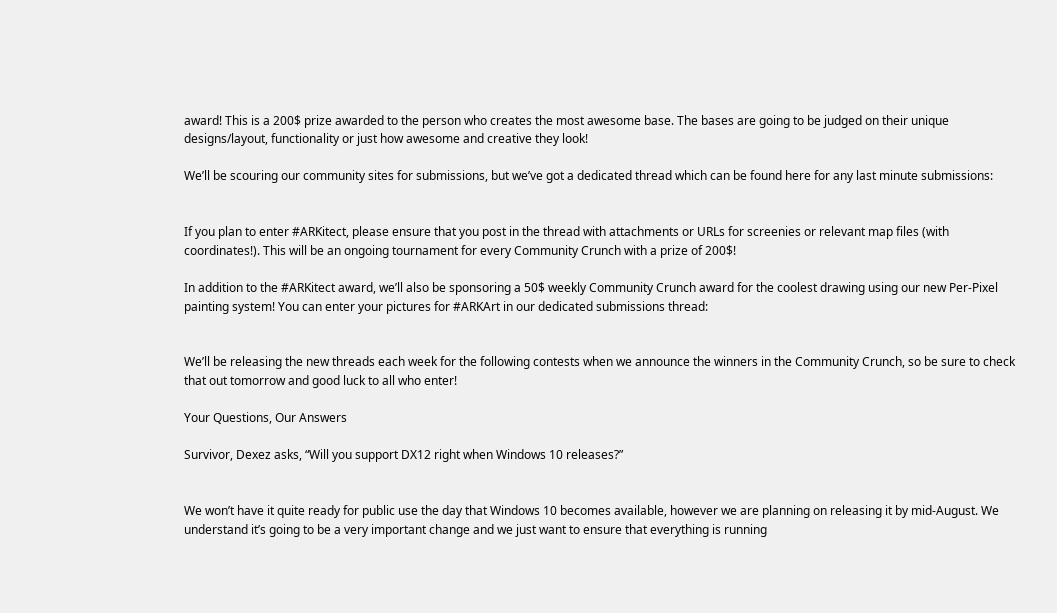award! This is a 200$ prize awarded to the person who creates the most awesome base. The bases are going to be judged on their unique designs/layout, functionality or just how awesome and creative they look!

We’ll be scouring our community sites for submissions, but we’ve got a dedicated thread which can be found here for any last minute submissions:


If you plan to enter #ARKitect, please ensure that you post in the thread with attachments or URLs for screenies or relevant map files (with coordinates!). This will be an ongoing tournament for every Community Crunch with a prize of 200$!

In addition to the #ARKitect award, we’ll also be sponsoring a 50$ weekly Community Crunch award for the coolest drawing using our new Per-Pixel painting system! You can enter your pictures for #ARKArt in our dedicated submissions thread:


We’ll be releasing the new threads each week for the following contests when we announce the winners in the Community Crunch, so be sure to check that out tomorrow and good luck to all who enter!

Your Questions, Our Answers

Survivor, Dexez asks, “Will you support DX12 right when Windows 10 releases?”


We won’t have it quite ready for public use the day that Windows 10 becomes available, however we are planning on releasing it by mid-August. We understand it’s going to be a very important change and we just want to ensure that everything is running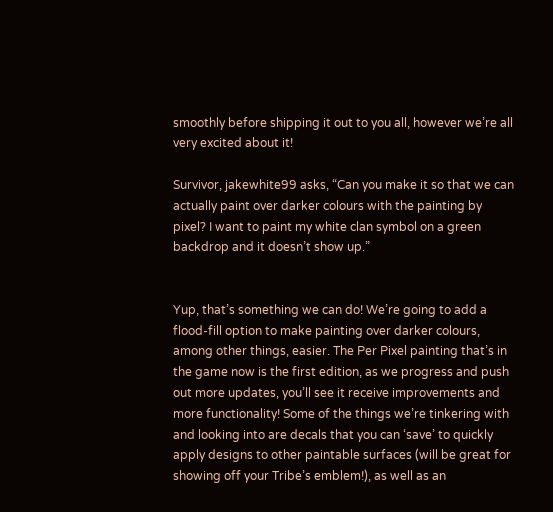smoothly before shipping it out to you all, however we’re all very excited about it!

Survivor, jakewhite99 asks, “Can you make it so that we can actually paint over darker colours with the painting by pixel? I want to paint my white clan symbol on a green backdrop and it doesn’t show up.”


Yup, that’s something we can do! We’re going to add a flood-fill option to make painting over darker colours, among other things, easier. The Per Pixel painting that’s in the game now is the first edition, as we progress and push out more updates, you’ll see it receive improvements and more functionality! Some of the things we’re tinkering with and looking into are decals that you can ‘save’ to quickly apply designs to other paintable surfaces (will be great for showing off your Tribe’s emblem!), as well as an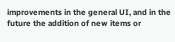improvements in the general UI, and in the future the addition of new items or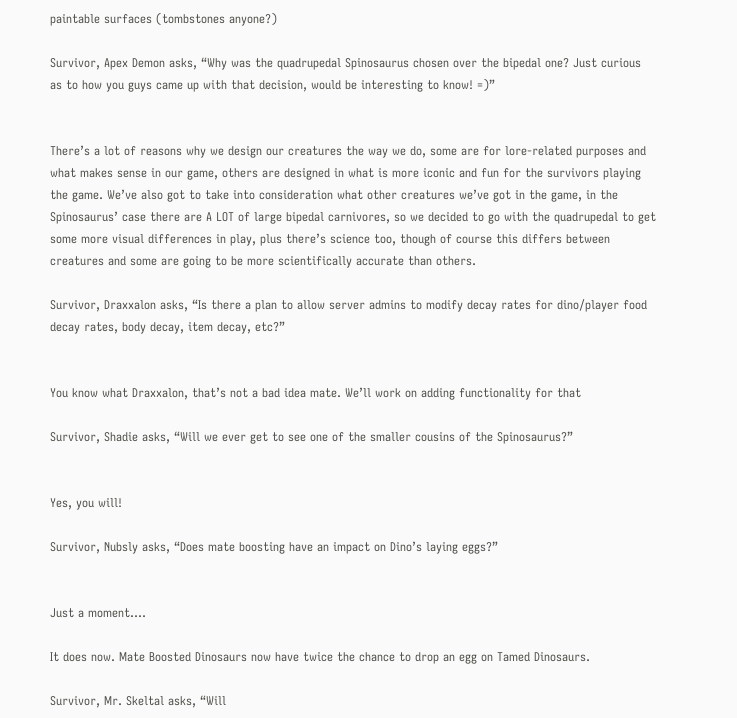paintable surfaces (tombstones anyone?)

Survivor, Apex Demon asks, “Why was the quadrupedal Spinosaurus chosen over the bipedal one? Just curious as to how you guys came up with that decision, would be interesting to know! =)”


There’s a lot of reasons why we design our creatures the way we do, some are for lore-related purposes and what makes sense in our game, others are designed in what is more iconic and fun for the survivors playing the game. We’ve also got to take into consideration what other creatures we’ve got in the game, in the Spinosaurus’ case there are A LOT of large bipedal carnivores, so we decided to go with the quadrupedal to get some more visual differences in play, plus there’s science too, though of course this differs between creatures and some are going to be more scientifically accurate than others.

Survivor, Draxxalon asks, “Is there a plan to allow server admins to modify decay rates for dino/player food decay rates, body decay, item decay, etc?”


You know what Draxxalon, that’s not a bad idea mate. We’ll work on adding functionality for that

Survivor, Shadie asks, “Will we ever get to see one of the smaller cousins of the Spinosaurus?”


Yes, you will!

Survivor, Nubsly asks, “Does mate boosting have an impact on Dino’s laying eggs?”


Just a moment….

It does now. Mate Boosted Dinosaurs now have twice the chance to drop an egg on Tamed Dinosaurs.

Survivor, Mr. Skeltal asks, “Will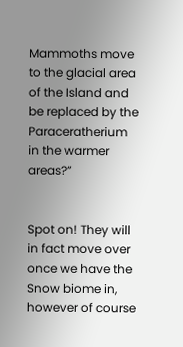Mammoths move to the glacial area of the Island and be replaced by the Paraceratherium in the warmer areas?”


Spot on! They will in fact move over once we have the Snow biome in, however of course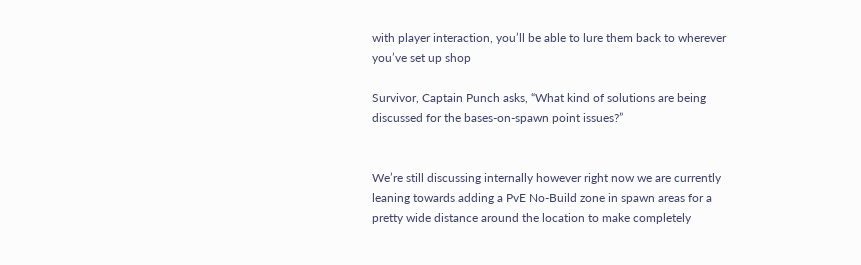with player interaction, you’ll be able to lure them back to wherever you’ve set up shop

Survivor, Captain Punch asks, “What kind of solutions are being discussed for the bases-on-spawn point issues?”


We’re still discussing internally however right now we are currently leaning towards adding a PvE No-Build zone in spawn areas for a pretty wide distance around the location to make completely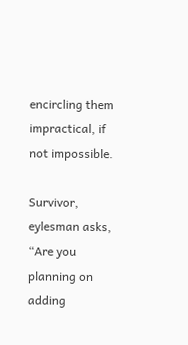encircling them impractical, if not impossible.

Survivor, eylesman asks, “Are you planning on adding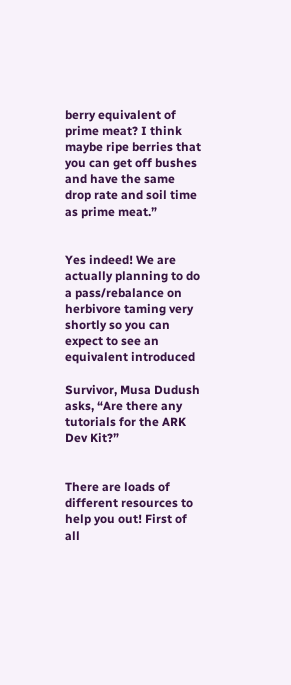berry equivalent of prime meat? I think maybe ripe berries that you can get off bushes and have the same drop rate and soil time as prime meat.”


Yes indeed! We are actually planning to do a pass/rebalance on herbivore taming very shortly so you can expect to see an equivalent introduced

Survivor, Musa Dudush asks, “Are there any tutorials for the ARK Dev Kit?”


There are loads of different resources to help you out! First of all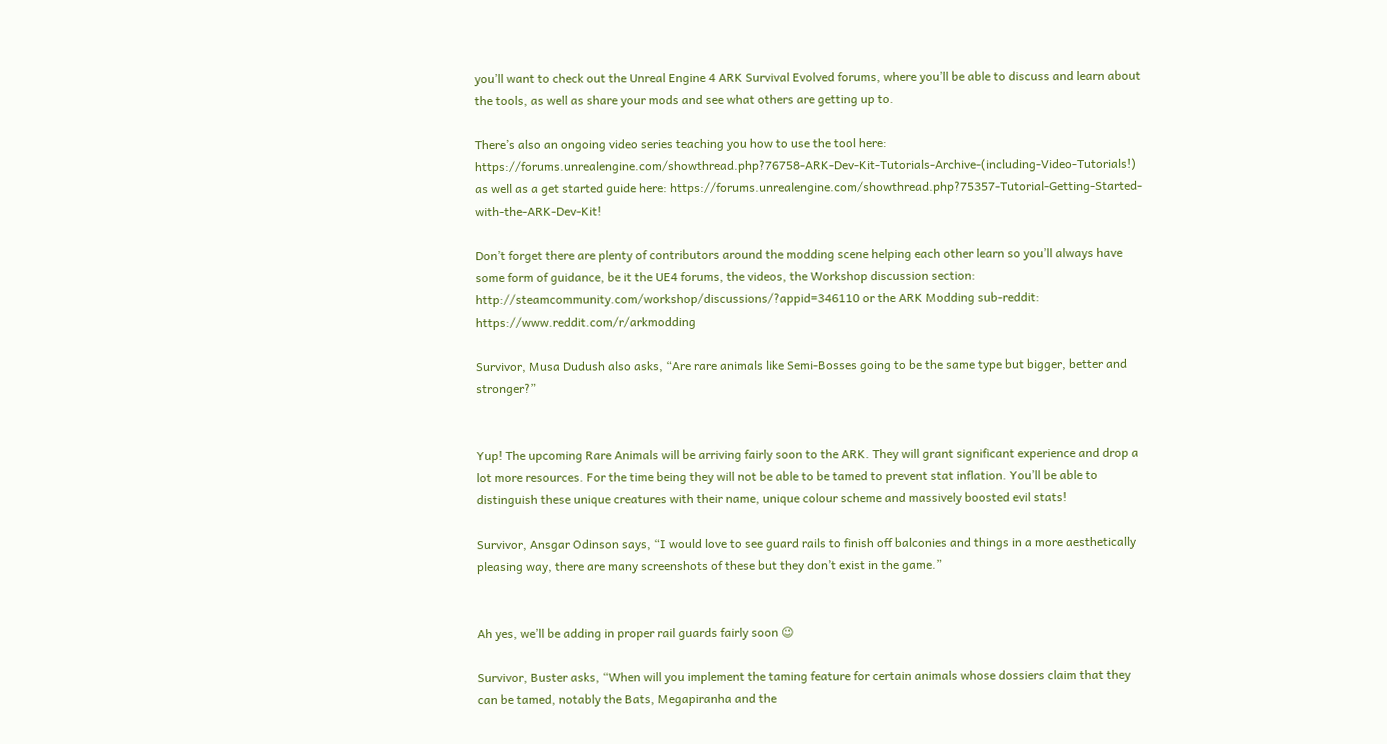you’ll want to check out the Unreal Engine 4 ARK Survival Evolved forums, where you’ll be able to discuss and learn about the tools, as well as share your mods and see what others are getting up to.

There’s also an ongoing video series teaching you how to use the tool here: https://forums.unrealengine.com/showthread.php?76758-ARK-Dev-Kit-Tutorials-Archive-(including-Video-Tutorials!) as well as a get started guide here: https://forums.unrealengine.com/showthread.php?75357-Tutorial-Getting-Started-with-the-ARK-Dev-Kit!

Don’t forget there are plenty of contributors around the modding scene helping each other learn so you’ll always have some form of guidance, be it the UE4 forums, the videos, the Workshop discussion section: http://steamcommunity.com/workshop/discussions/?appid=346110 or the ARK Modding sub-reddit: https://www.reddit.com/r/arkmodding

Survivor, Musa Dudush also asks, “Are rare animals like Semi-Bosses going to be the same type but bigger, better and stronger?”


Yup! The upcoming Rare Animals will be arriving fairly soon to the ARK. They will grant significant experience and drop a lot more resources. For the time being they will not be able to be tamed to prevent stat inflation. You’ll be able to distinguish these unique creatures with their name, unique colour scheme and massively boosted evil stats!

Survivor, Ansgar Odinson says, “I would love to see guard rails to finish off balconies and things in a more aesthetically pleasing way, there are many screenshots of these but they don’t exist in the game.”


Ah yes, we’ll be adding in proper rail guards fairly soon 😉

Survivor, Buster asks, “When will you implement the taming feature for certain animals whose dossiers claim that they can be tamed, notably the Bats, Megapiranha and the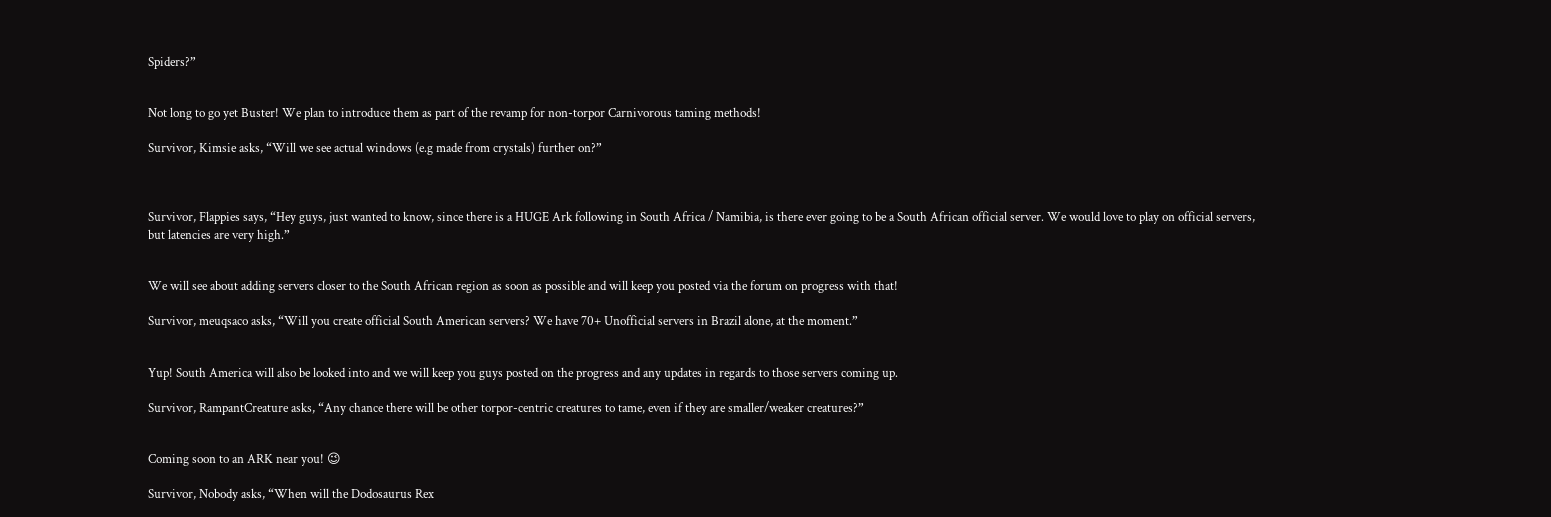Spiders?”


Not long to go yet Buster! We plan to introduce them as part of the revamp for non-torpor Carnivorous taming methods!

Survivor, Kimsie asks, “Will we see actual windows (e.g made from crystals) further on?”



Survivor, Flappies says, “Hey guys, just wanted to know, since there is a HUGE Ark following in South Africa / Namibia, is there ever going to be a South African official server. We would love to play on official servers, but latencies are very high.”


We will see about adding servers closer to the South African region as soon as possible and will keep you posted via the forum on progress with that!

Survivor, meuqsaco asks, “Will you create official South American servers? We have 70+ Unofficial servers in Brazil alone, at the moment.”


Yup! South America will also be looked into and we will keep you guys posted on the progress and any updates in regards to those servers coming up.

Survivor, RampantCreature asks, “Any chance there will be other torpor-centric creatures to tame, even if they are smaller/weaker creatures?”


Coming soon to an ARK near you! 😉

Survivor, Nobody asks, “When will the Dodosaurus Rex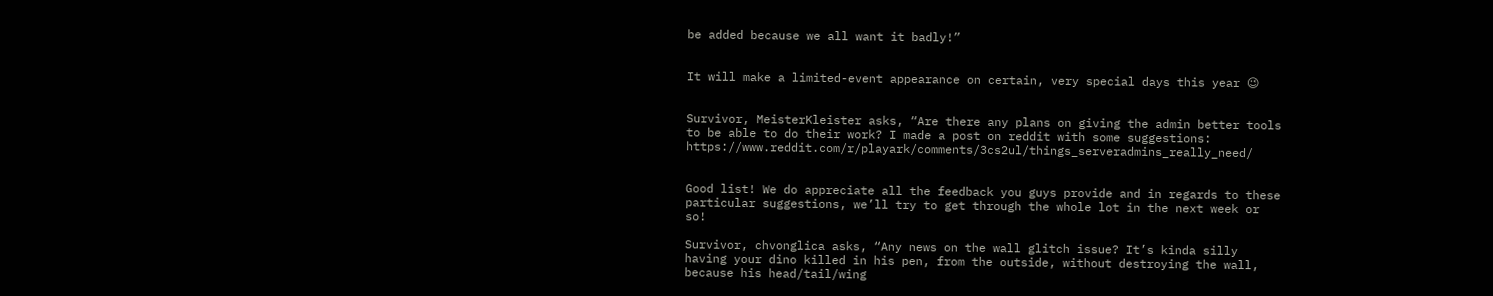be added because we all want it badly!”


It will make a limited-event appearance on certain, very special days this year 😉


Survivor, MeisterKleister asks, “Are there any plans on giving the admin better tools to be able to do their work? I made a post on reddit with some suggestions: https://www.reddit.com/r/playark/comments/3cs2ul/things_serveradmins_really_need/


Good list! We do appreciate all the feedback you guys provide and in regards to these particular suggestions, we’ll try to get through the whole lot in the next week or so!

Survivor, chvonglica asks, “Any news on the wall glitch issue? It’s kinda silly having your dino killed in his pen, from the outside, without destroying the wall, because his head/tail/wing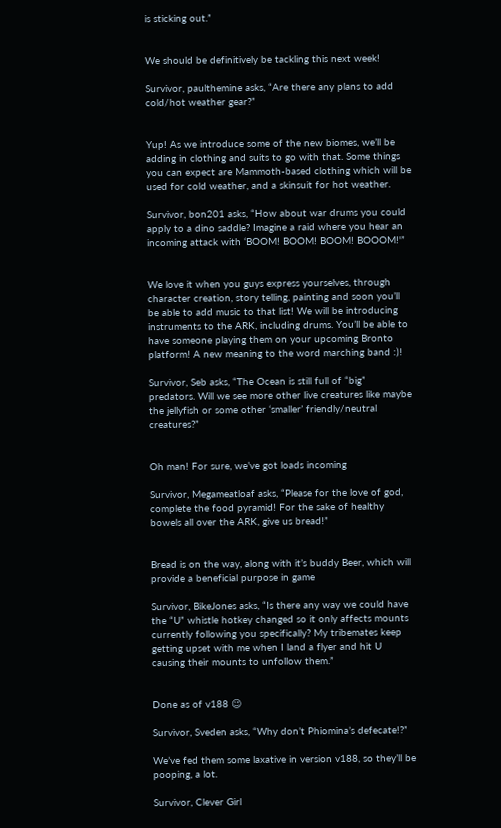is sticking out.”


We should be definitively be tackling this next week!

Survivor, paulthemine asks, “Are there any plans to add cold/hot weather gear?”


Yup! As we introduce some of the new biomes, we’ll be adding in clothing and suits to go with that. Some things you can expect are Mammoth-based clothing which will be used for cold weather, and a skinsuit for hot weather.

Survivor, bon201 asks, “How about war drums you could apply to a dino saddle? Imagine a raid where you hear an incoming attack with ‘BOOM! BOOM! BOOM! BOOOM!'”


We love it when you guys express yourselves, through character creation, story telling, painting and soon you’ll be able to add music to that list! We will be introducing instruments to the ARK, including drums. You’ll be able to have someone playing them on your upcoming Bronto platform! A new meaning to the word marching band :)!

Survivor, Seb asks, “The Ocean is still full of “big” predators. Will we see more other live creatures like maybe the jellyfish or some other ‘smaller’ friendly/neutral creatures?”


Oh man! For sure, we’ve got loads incoming

Survivor, Megameatloaf asks, “Please for the love of god, complete the food pyramid! For the sake of healthy bowels all over the ARK, give us bread!”


Bread is on the way, along with it’s buddy Beer, which will provide a beneficial purpose in game

Survivor, BikeJones asks, “Is there any way we could have the “U” whistle hotkey changed so it only affects mounts currently following you specifically? My tribemates keep getting upset with me when I land a flyer and hit U causing their mounts to unfollow them.”


Done as of v188 😉

Survivor, Sveden asks, “Why don’t Phiomina’s defecate!?”

We’ve fed them some laxative in version v188, so they’ll be pooping, a lot.

Survivor, Clever Girl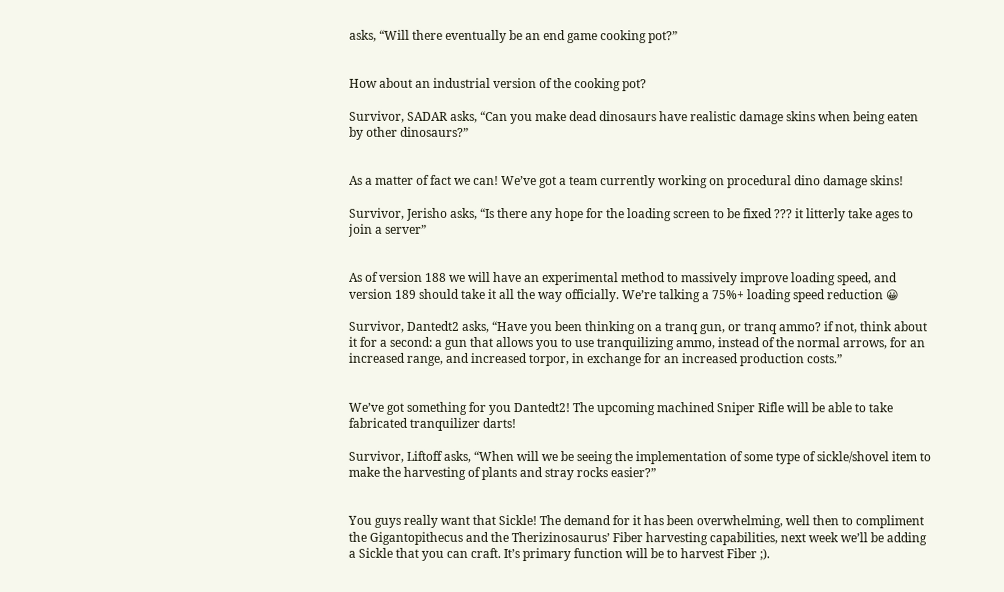asks, “Will there eventually be an end game cooking pot?”


How about an industrial version of the cooking pot?

Survivor, SADAR asks, “Can you make dead dinosaurs have realistic damage skins when being eaten by other dinosaurs?”


As a matter of fact we can! We’ve got a team currently working on procedural dino damage skins!

Survivor, Jerisho asks, “Is there any hope for the loading screen to be fixed ??? it litterly take ages to join a server”


As of version 188 we will have an experimental method to massively improve loading speed, and version 189 should take it all the way officially. We’re talking a 75%+ loading speed reduction 😀

Survivor, Dantedt2 asks, “Have you been thinking on a tranq gun, or tranq ammo? if not, think about it for a second: a gun that allows you to use tranquilizing ammo, instead of the normal arrows, for an increased range, and increased torpor, in exchange for an increased production costs.”


We’ve got something for you Dantedt2! The upcoming machined Sniper Rifle will be able to take fabricated tranquilizer darts!

Survivor, Liftoff asks, “When will we be seeing the implementation of some type of sickle/shovel item to make the harvesting of plants and stray rocks easier?”


You guys really want that Sickle! The demand for it has been overwhelming, well then to compliment the Gigantopithecus and the Therizinosaurus’ Fiber harvesting capabilities, next week we’ll be adding a Sickle that you can craft. It’s primary function will be to harvest Fiber ;).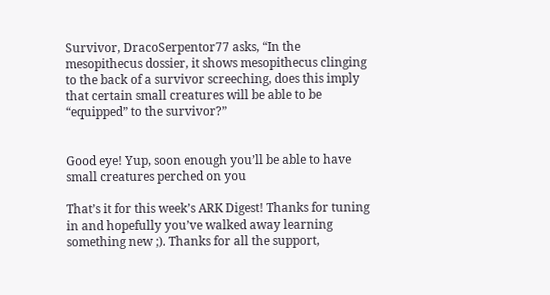Survivor, DracoSerpentor77 asks, “In the mesopithecus dossier, it shows mesopithecus clinging to the back of a survivor screeching, does this imply that certain small creatures will be able to be “equipped” to the survivor?”


Good eye! Yup, soon enough you’ll be able to have small creatures perched on you

That’s it for this week’s ARK Digest! Thanks for tuning in and hopefully you’ve walked away learning something new ;). Thanks for all the support,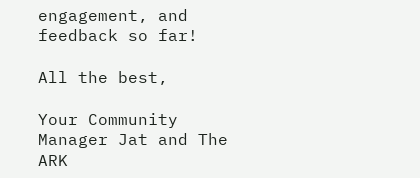engagement, and feedback so far!

All the best,

Your Community Manager Jat and The ARK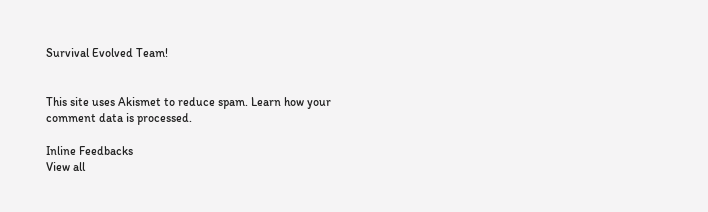Survival Evolved Team!


This site uses Akismet to reduce spam. Learn how your comment data is processed.

Inline Feedbacks
View all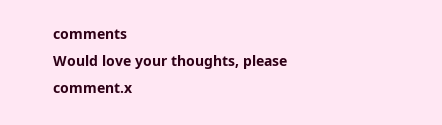comments
Would love your thoughts, please comment.x